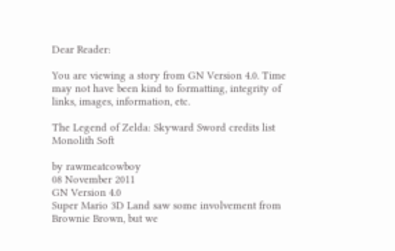Dear Reader:

You are viewing a story from GN Version 4.0. Time may not have been kind to formatting, integrity of links, images, information, etc.

The Legend of Zelda: Skyward Sword credits list Monolith Soft

by rawmeatcowboy
08 November 2011
GN Version 4.0
Super Mario 3D Land saw some involvement from Brownie Brown, but we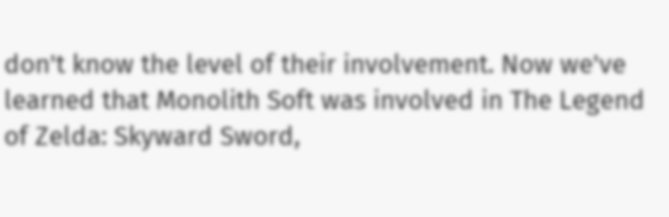don't know the level of their involvement. Now we've learned that Monolith Soft was involved in The Legend of Zelda: Skyward Sword,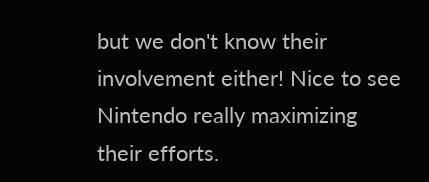but we don't know their involvement either! Nice to see Nintendo really maximizing their efforts.